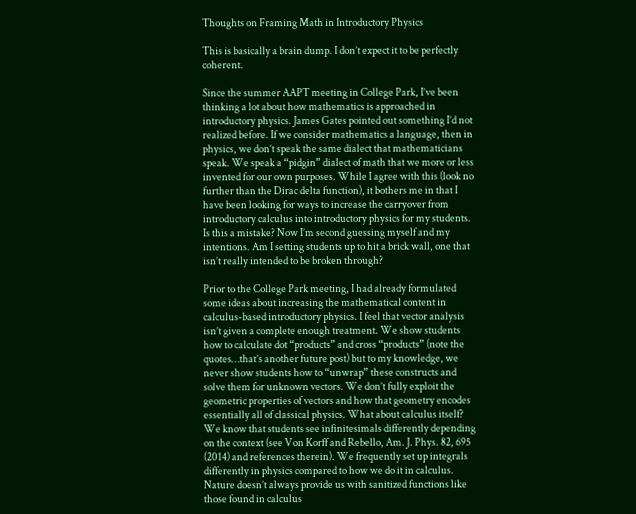Thoughts on Framing Math in Introductory Physics

This is basically a brain dump. I don’t expect it to be perfectly coherent.

Since the summer AAPT meeting in College Park, I’ve been thinking a lot about how mathematics is approached in introductory physics. James Gates pointed out something I’d not realized before. If we consider mathematics a language, then in physics, we don’t speak the same dialect that mathematicians speak. We speak a “pidgin” dialect of math that we more or less invented for our own purposes. While I agree with this (look no further than the Dirac delta function), it bothers me in that I have been looking for ways to increase the carryover from introductory calculus into introductory physics for my students. Is this a mistake? Now I’m second guessing myself and my intentions. Am I setting students up to hit a brick wall, one that isn’t really intended to be broken through?

Prior to the College Park meeting, I had already formulated some ideas about increasing the mathematical content in calculus-based introductory physics. I feel that vector analysis isn’t given a complete enough treatment. We show students how to calculate dot “products” and cross “products” (note the quotes…that’s another future post) but to my knowledge, we never show students how to “unwrap” these constructs and solve them for unknown vectors. We don’t fully exploit the geometric properties of vectors and how that geometry encodes essentially all of classical physics. What about calculus itself? We know that students see infinitesimals differently depending on the context (see Von Korff and Rebello, Am. J. Phys. 82, 695 (2014) and references therein). We frequently set up integrals differently in physics compared to how we do it in calculus. Nature doesn’t always provide us with sanitized functions like those found in calculus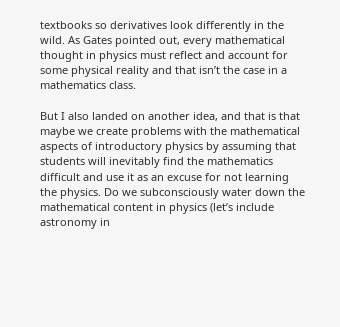textbooks so derivatives look differently in the wild. As Gates pointed out, every mathematical thought in physics must reflect and account for some physical reality and that isn’t the case in a mathematics class.

But I also landed on another idea, and that is that maybe we create problems with the mathematical aspects of introductory physics by assuming that students will inevitably find the mathematics difficult and use it as an excuse for not learning the physics. Do we subconsciously water down the mathematical content in physics (let’s include astronomy in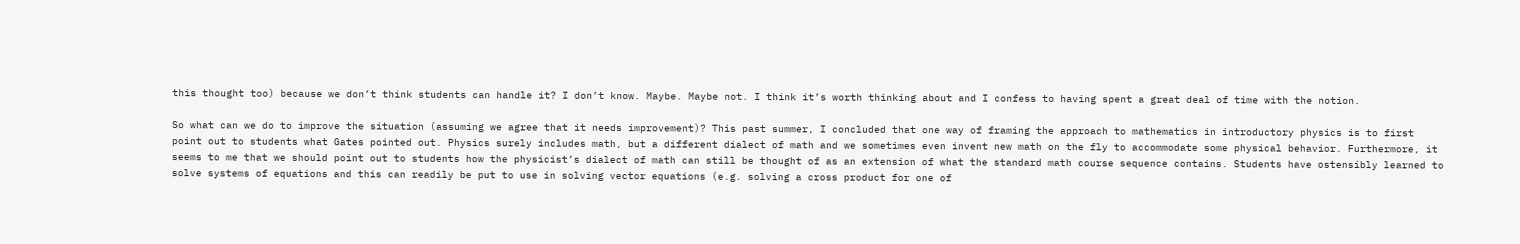this thought too) because we don’t think students can handle it? I don’t know. Maybe. Maybe not. I think it’s worth thinking about and I confess to having spent a great deal of time with the notion.

So what can we do to improve the situation (assuming we agree that it needs improvement)? This past summer, I concluded that one way of framing the approach to mathematics in introductory physics is to first point out to students what Gates pointed out. Physics surely includes math, but a different dialect of math and we sometimes even invent new math on the fly to accommodate some physical behavior. Furthermore, it seems to me that we should point out to students how the physicist’s dialect of math can still be thought of as an extension of what the standard math course sequence contains. Students have ostensibly learned to solve systems of equations and this can readily be put to use in solving vector equations (e.g. solving a cross product for one of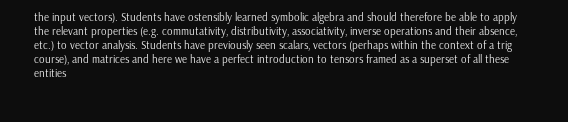the input vectors). Students have ostensibly learned symbolic algebra and should therefore be able to apply the relevant properties (e.g. commutativity, distributivity, associativity, inverse operations and their absence, etc.) to vector analysis. Students have previously seen scalars, vectors (perhaps within the context of a trig course), and matrices and here we have a perfect introduction to tensors framed as a superset of all these entities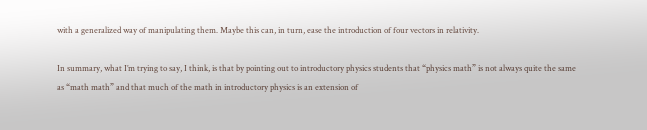with a generalized way of manipulating them. Maybe this can, in turn, ease the introduction of four vectors in relativity.

In summary, what I’m trying to say, I think, is that by pointing out to introductory physics students that “physics math” is not always quite the same as “math math” and that much of the math in introductory physics is an extension of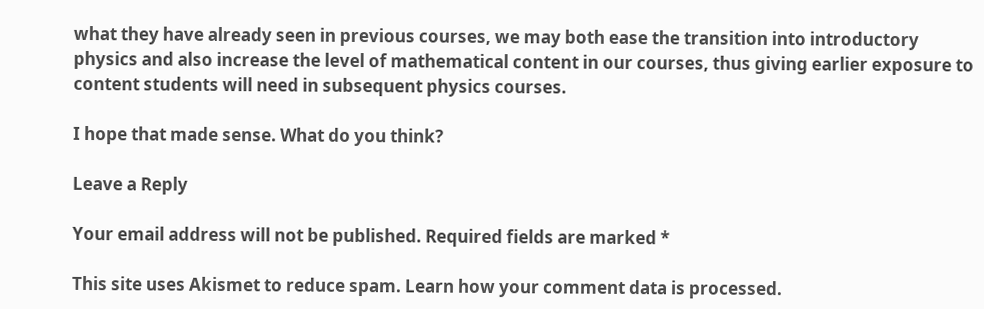what they have already seen in previous courses, we may both ease the transition into introductory physics and also increase the level of mathematical content in our courses, thus giving earlier exposure to content students will need in subsequent physics courses.

I hope that made sense. What do you think?

Leave a Reply

Your email address will not be published. Required fields are marked *

This site uses Akismet to reduce spam. Learn how your comment data is processed.